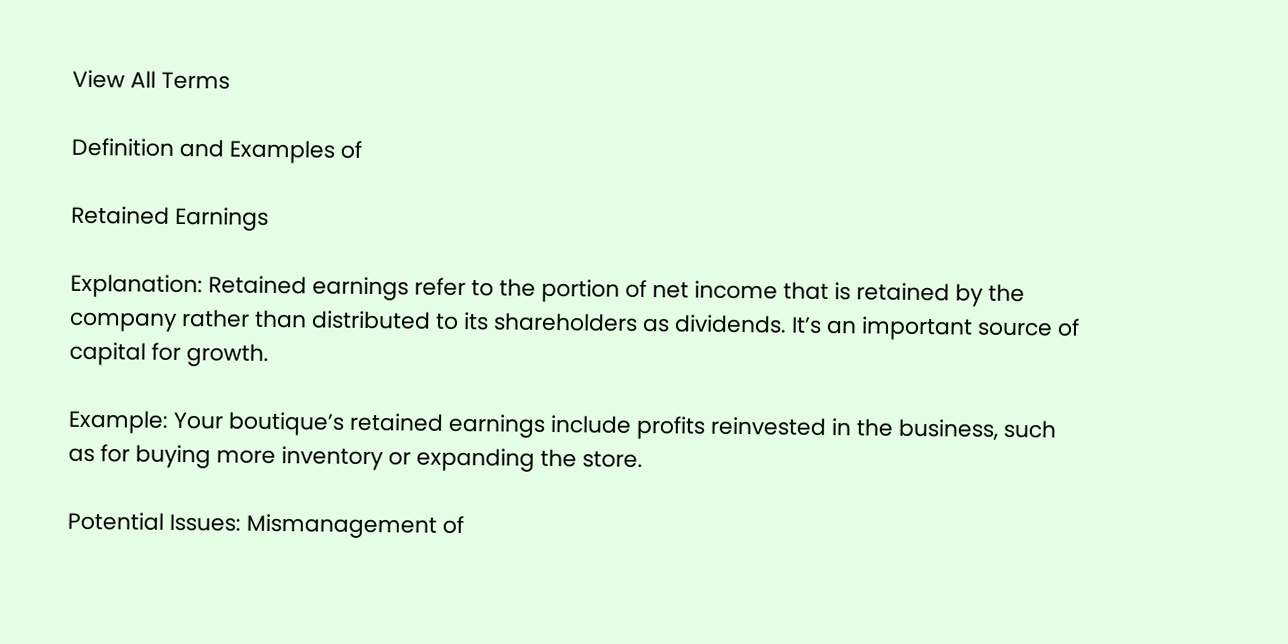View All Terms

Definition and Examples of

Retained Earnings

Explanation: Retained earnings refer to the portion of net income that is retained by the company rather than distributed to its shareholders as dividends. It’s an important source of capital for growth.

Example: Your boutique’s retained earnings include profits reinvested in the business, such as for buying more inventory or expanding the store.

Potential Issues: Mismanagement of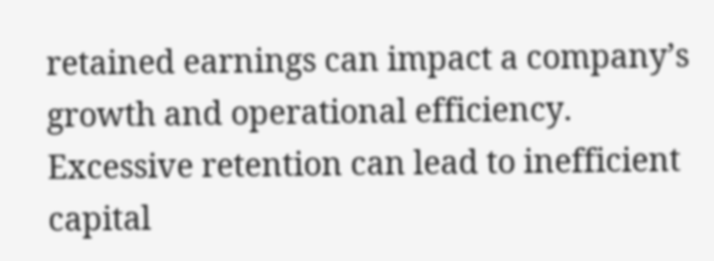retained earnings can impact a company’s growth and operational efficiency. Excessive retention can lead to inefficient capital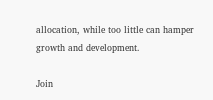allocation, while too little can hamper growth and development.

Join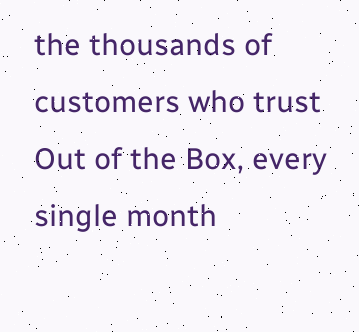the thousands of customers who trust Out of the Box, every single month